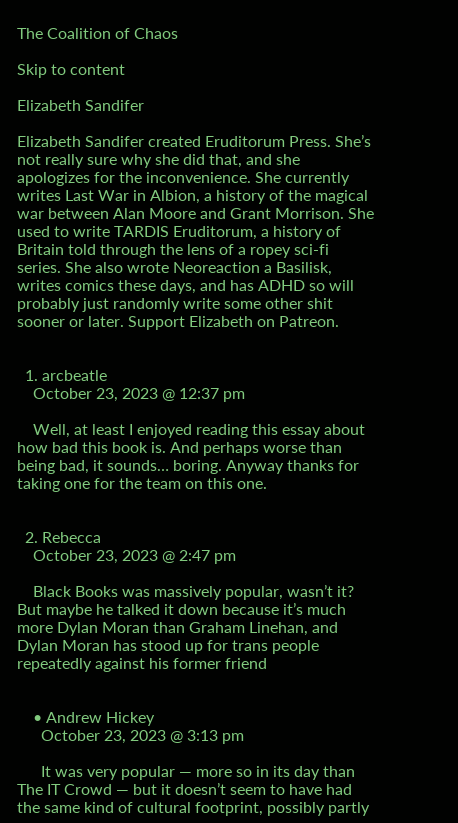The Coalition of Chaos

Skip to content

Elizabeth Sandifer

Elizabeth Sandifer created Eruditorum Press. She’s not really sure why she did that, and she apologizes for the inconvenience. She currently writes Last War in Albion, a history of the magical war between Alan Moore and Grant Morrison. She used to write TARDIS Eruditorum, a history of Britain told through the lens of a ropey sci-fi series. She also wrote Neoreaction a Basilisk, writes comics these days, and has ADHD so will probably just randomly write some other shit sooner or later. Support Elizabeth on Patreon.


  1. arcbeatle
    October 23, 2023 @ 12:37 pm

    Well, at least I enjoyed reading this essay about how bad this book is. And perhaps worse than being bad, it sounds… boring. Anyway thanks for taking one for the team on this one.


  2. Rebecca
    October 23, 2023 @ 2:47 pm

    Black Books was massively popular, wasn’t it? But maybe he talked it down because it’s much more Dylan Moran than Graham Linehan, and Dylan Moran has stood up for trans people repeatedly against his former friend


    • Andrew Hickey
      October 23, 2023 @ 3:13 pm

      It was very popular — more so in its day than The IT Crowd — but it doesn’t seem to have had the same kind of cultural footprint, possibly partly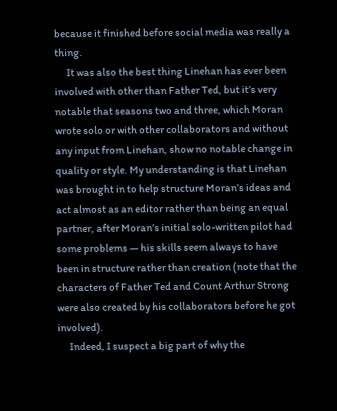because it finished before social media was really a thing.
      It was also the best thing Linehan has ever been involved with other than Father Ted, but it’s very notable that seasons two and three, which Moran wrote solo or with other collaborators and without any input from Linehan, show no notable change in quality or style. My understanding is that Linehan was brought in to help structure Moran’s ideas and act almost as an editor rather than being an equal partner, after Moran’s initial solo-written pilot had some problems — his skills seem always to have been in structure rather than creation (note that the characters of Father Ted and Count Arthur Strong were also created by his collaborators before he got involved).
      Indeed, I suspect a big part of why the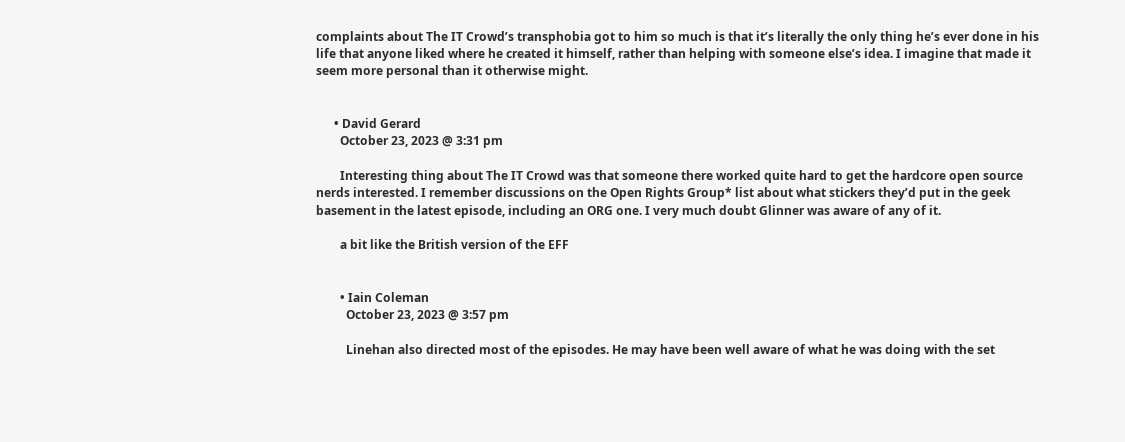complaints about The IT Crowd’s transphobia got to him so much is that it’s literally the only thing he’s ever done in his life that anyone liked where he created it himself, rather than helping with someone else’s idea. I imagine that made it seem more personal than it otherwise might.


      • David Gerard
        October 23, 2023 @ 3:31 pm

        Interesting thing about The IT Crowd was that someone there worked quite hard to get the hardcore open source nerds interested. I remember discussions on the Open Rights Group* list about what stickers they’d put in the geek basement in the latest episode, including an ORG one. I very much doubt Glinner was aware of any of it.

        a bit like the British version of the EFF


        • Iain Coleman
          October 23, 2023 @ 3:57 pm

          Linehan also directed most of the episodes. He may have been well aware of what he was doing with the set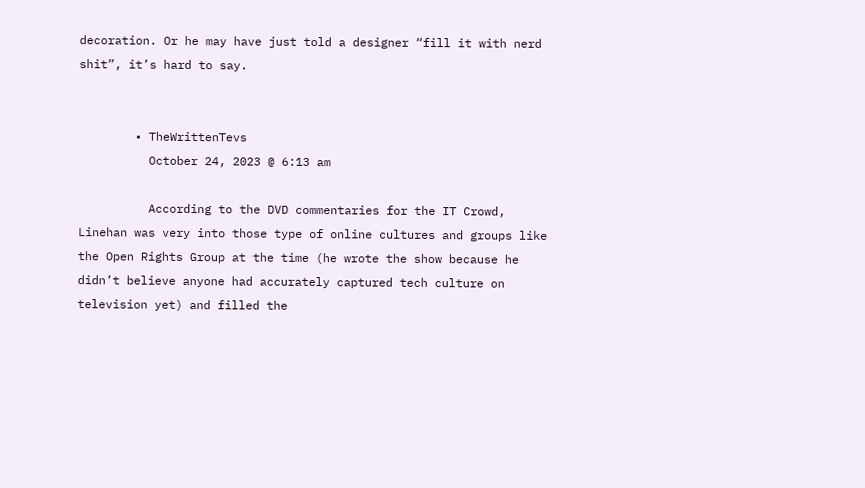decoration. Or he may have just told a designer “fill it with nerd shit”, it’s hard to say.


        • TheWrittenTevs
          October 24, 2023 @ 6:13 am

          According to the DVD commentaries for the IT Crowd, Linehan was very into those type of online cultures and groups like the Open Rights Group at the time (he wrote the show because he didn’t believe anyone had accurately captured tech culture on television yet) and filled the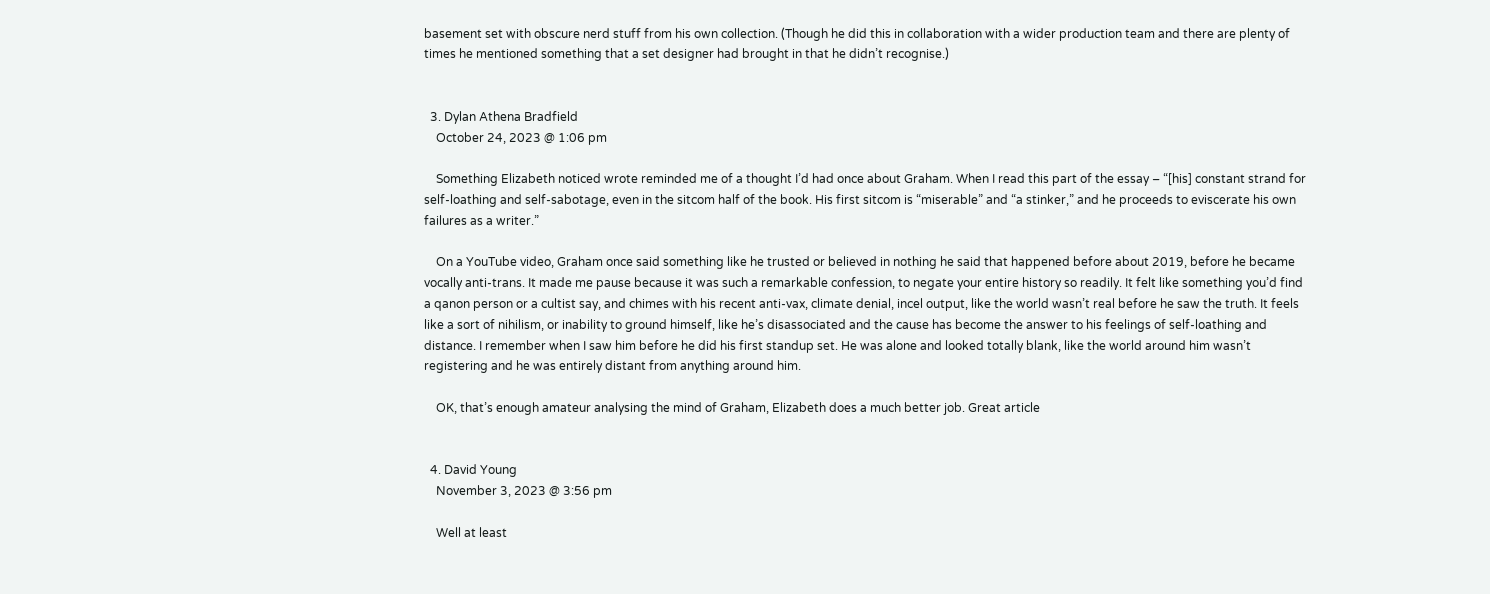basement set with obscure nerd stuff from his own collection. (Though he did this in collaboration with a wider production team and there are plenty of times he mentioned something that a set designer had brought in that he didn’t recognise.)


  3. Dylan Athena Bradfield
    October 24, 2023 @ 1:06 pm

    Something Elizabeth noticed wrote reminded me of a thought I’d had once about Graham. When I read this part of the essay – “[his] constant strand for self-loathing and self-sabotage, even in the sitcom half of the book. His first sitcom is “miserable” and “a stinker,” and he proceeds to eviscerate his own failures as a writer.”

    On a YouTube video, Graham once said something like he trusted or believed in nothing he said that happened before about 2019, before he became vocally anti-trans. It made me pause because it was such a remarkable confession, to negate your entire history so readily. It felt like something you’d find a qanon person or a cultist say, and chimes with his recent anti-vax, climate denial, incel output, like the world wasn’t real before he saw the truth. It feels like a sort of nihilism, or inability to ground himself, like he’s disassociated and the cause has become the answer to his feelings of self-loathing and distance. I remember when I saw him before he did his first standup set. He was alone and looked totally blank, like the world around him wasn’t registering and he was entirely distant from anything around him.

    OK, that’s enough amateur analysing the mind of Graham, Elizabeth does a much better job. Great article


  4. David Young
    November 3, 2023 @ 3:56 pm

    Well at least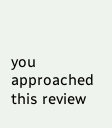you approached this review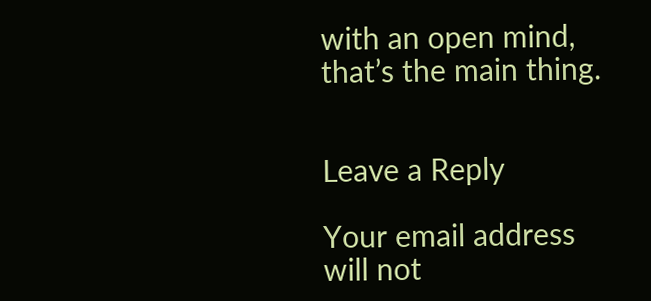with an open mind, that’s the main thing.


Leave a Reply

Your email address will not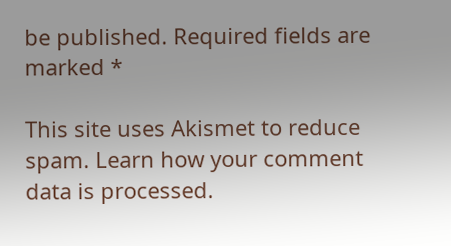be published. Required fields are marked *

This site uses Akismet to reduce spam. Learn how your comment data is processed.